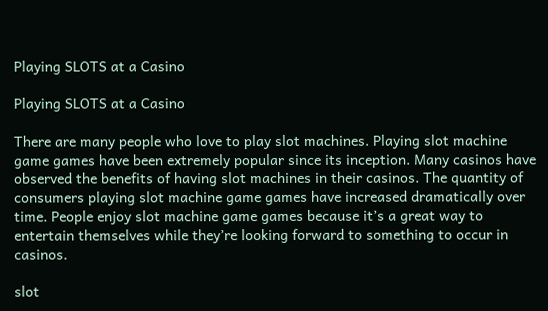Playing SLOTS at a Casino

Playing SLOTS at a Casino

There are many people who love to play slot machines. Playing slot machine game games have been extremely popular since its inception. Many casinos have observed the benefits of having slot machines in their casinos. The quantity of consumers playing slot machine game games have increased dramatically over time. People enjoy slot machine game games because it’s a great way to entertain themselves while they’re looking forward to something to occur in casinos.

slot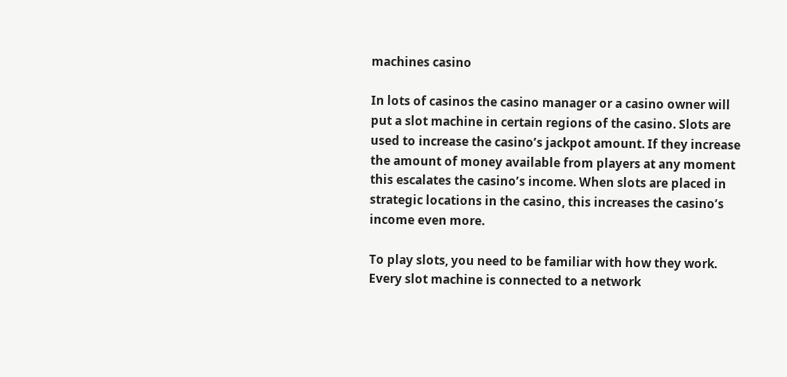machines casino

In lots of casinos the casino manager or a casino owner will put a slot machine in certain regions of the casino. Slots are used to increase the casino’s jackpot amount. If they increase the amount of money available from players at any moment this escalates the casino’s income. When slots are placed in strategic locations in the casino, this increases the casino’s income even more.

To play slots, you need to be familiar with how they work. Every slot machine is connected to a network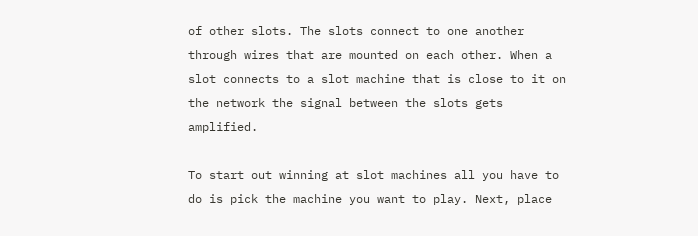of other slots. The slots connect to one another through wires that are mounted on each other. When a slot connects to a slot machine that is close to it on the network the signal between the slots gets amplified.

To start out winning at slot machines all you have to do is pick the machine you want to play. Next, place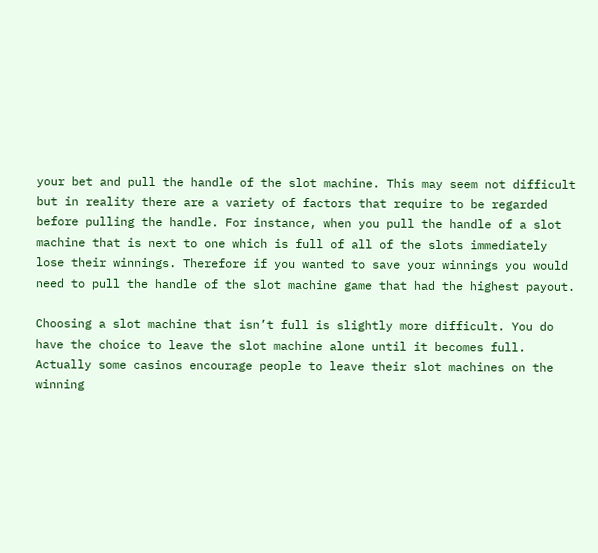your bet and pull the handle of the slot machine. This may seem not difficult but in reality there are a variety of factors that require to be regarded before pulling the handle. For instance, when you pull the handle of a slot machine that is next to one which is full of all of the slots immediately lose their winnings. Therefore if you wanted to save your winnings you would need to pull the handle of the slot machine game that had the highest payout.

Choosing a slot machine that isn’t full is slightly more difficult. You do have the choice to leave the slot machine alone until it becomes full. Actually some casinos encourage people to leave their slot machines on the winning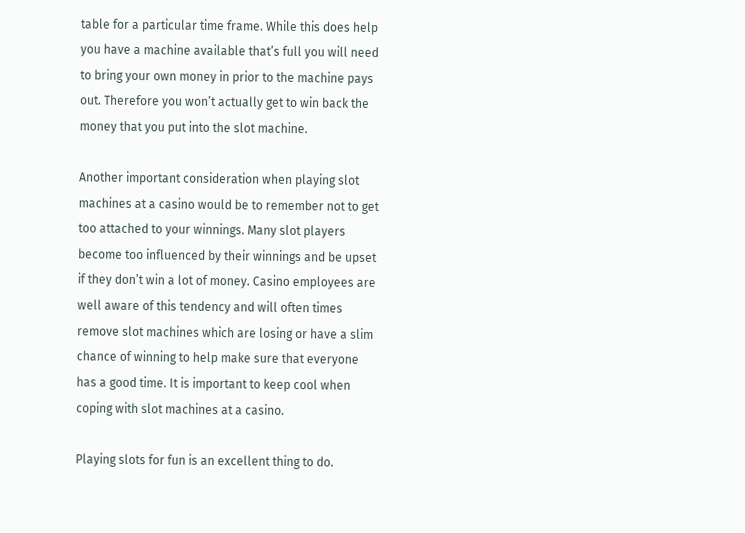table for a particular time frame. While this does help you have a machine available that’s full you will need to bring your own money in prior to the machine pays out. Therefore you won’t actually get to win back the money that you put into the slot machine.

Another important consideration when playing slot machines at a casino would be to remember not to get too attached to your winnings. Many slot players become too influenced by their winnings and be upset if they don’t win a lot of money. Casino employees are well aware of this tendency and will often times remove slot machines which are losing or have a slim chance of winning to help make sure that everyone has a good time. It is important to keep cool when coping with slot machines at a casino.

Playing slots for fun is an excellent thing to do.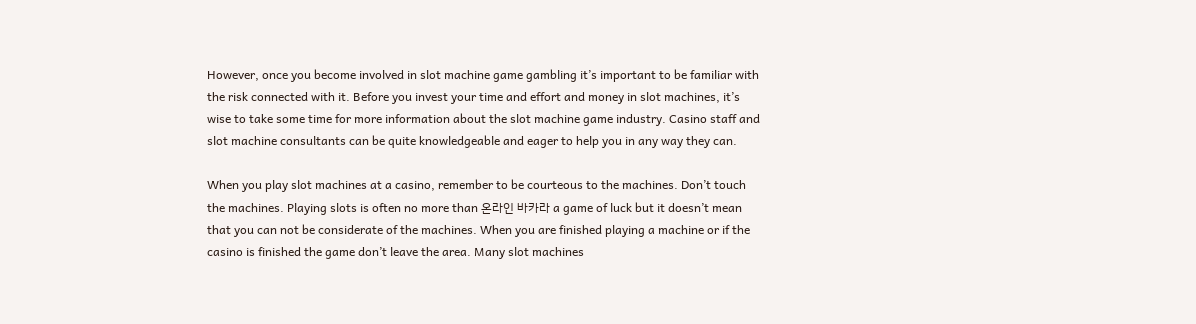However, once you become involved in slot machine game gambling it’s important to be familiar with the risk connected with it. Before you invest your time and effort and money in slot machines, it’s wise to take some time for more information about the slot machine game industry. Casino staff and slot machine consultants can be quite knowledgeable and eager to help you in any way they can.

When you play slot machines at a casino, remember to be courteous to the machines. Don’t touch the machines. Playing slots is often no more than 온라인 바카라 a game of luck but it doesn’t mean that you can not be considerate of the machines. When you are finished playing a machine or if the casino is finished the game don’t leave the area. Many slot machines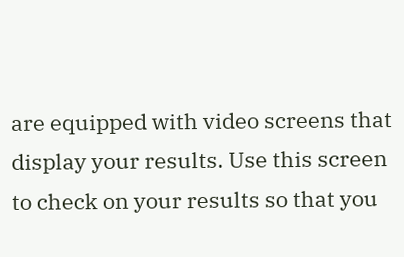are equipped with video screens that display your results. Use this screen to check on your results so that you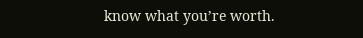know what you’re worth.